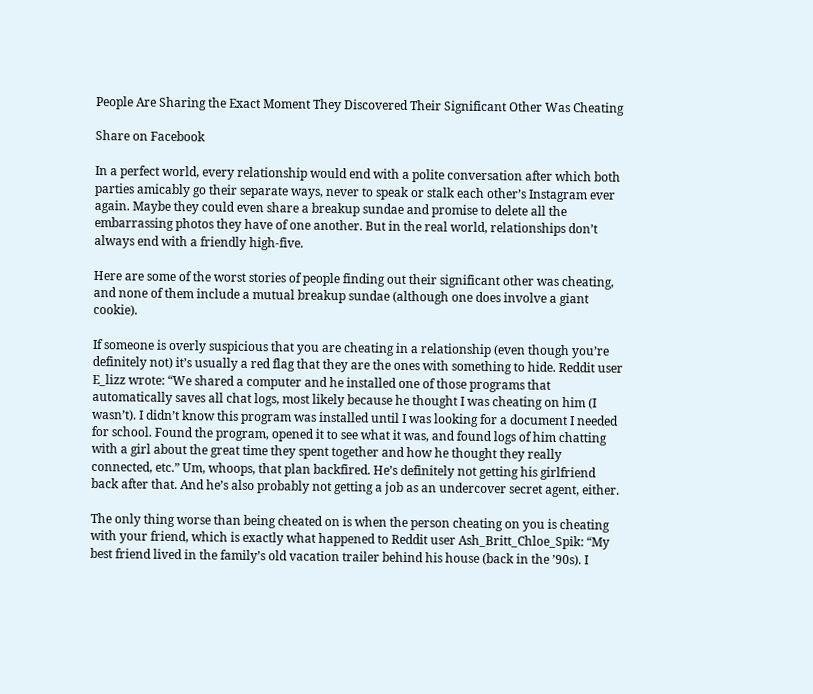People Are Sharing the Exact Moment They Discovered Their Significant Other Was Cheating

Share on Facebook

In a perfect world, every relationship would end with a polite conversation after which both parties amicably go their separate ways, never to speak or stalk each other’s Instagram ever again. Maybe they could even share a breakup sundae and promise to delete all the embarrassing photos they have of one another. But in the real world, relationships don’t always end with a friendly high-five.

Here are some of the worst stories of people finding out their significant other was cheating, and none of them include a mutual breakup sundae (although one does involve a giant cookie).

If someone is overly suspicious that you are cheating in a relationship (even though you’re definitely not) it’s usually a red flag that they are the ones with something to hide. Reddit user E_lizz wrote: “We shared a computer and he installed one of those programs that automatically saves all chat logs, most likely because he thought I was cheating on him (I wasn’t). I didn’t know this program was installed until I was looking for a document I needed for school. Found the program, opened it to see what it was, and found logs of him chatting with a girl about the great time they spent together and how he thought they really connected, etc.” Um, whoops, that plan backfired. He’s definitely not getting his girlfriend back after that. And he’s also probably not getting a job as an undercover secret agent, either.

The only thing worse than being cheated on is when the person cheating on you is cheating with your friend, which is exactly what happened to Reddit user Ash_Britt_Chloe_Spik: “My best friend lived in the family’s old vacation trailer behind his house (back in the ’90s). I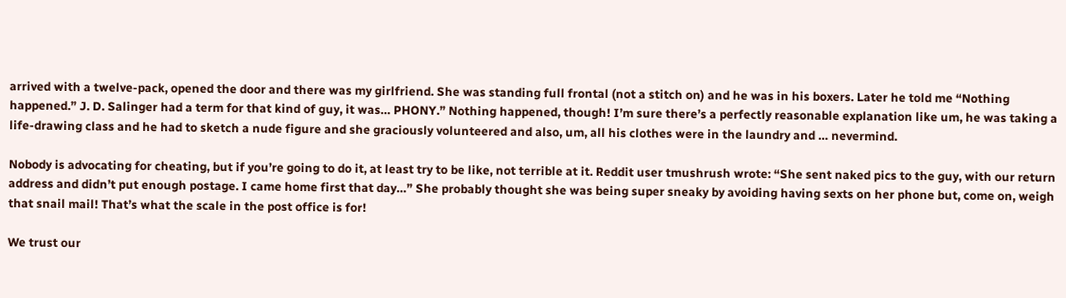arrived with a twelve-pack, opened the door and there was my girlfriend. She was standing full frontal (not a stitch on) and he was in his boxers. Later he told me “Nothing happened.” J. D. Salinger had a term for that kind of guy, it was… PHONY.” Nothing happened, though! I’m sure there’s a perfectly reasonable explanation like um, he was taking a life-drawing class and he had to sketch a nude figure and she graciously volunteered and also, um, all his clothes were in the laundry and … nevermind.

Nobody is advocating for cheating, but if you’re going to do it, at least try to be like, not terrible at it. Reddit user tmushrush wrote: “She sent naked pics to the guy, with our return address and didn’t put enough postage. I came home first that day…” She probably thought she was being super sneaky by avoiding having sexts on her phone but, come on, weigh that snail mail! That’s what the scale in the post office is for!

We trust our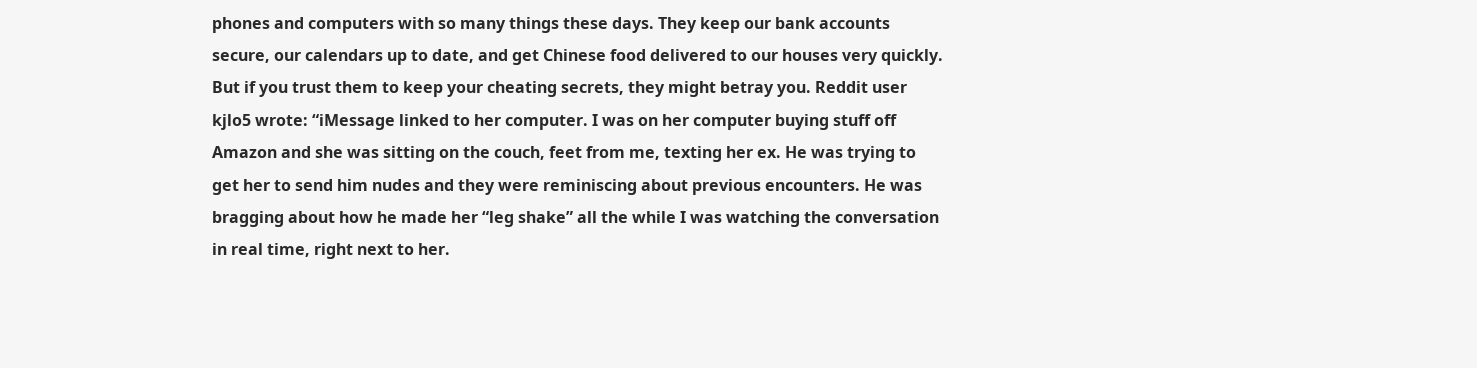phones and computers with so many things these days. They keep our bank accounts secure, our calendars up to date, and get Chinese food delivered to our houses very quickly. But if you trust them to keep your cheating secrets, they might betray you. Reddit user kjlo5 wrote: “iMessage linked to her computer. I was on her computer buying stuff off Amazon and she was sitting on the couch, feet from me, texting her ex. He was trying to get her to send him nudes and they were reminiscing about previous encounters. He was bragging about how he made her “leg shake” all the while I was watching the conversation in real time, right next to her.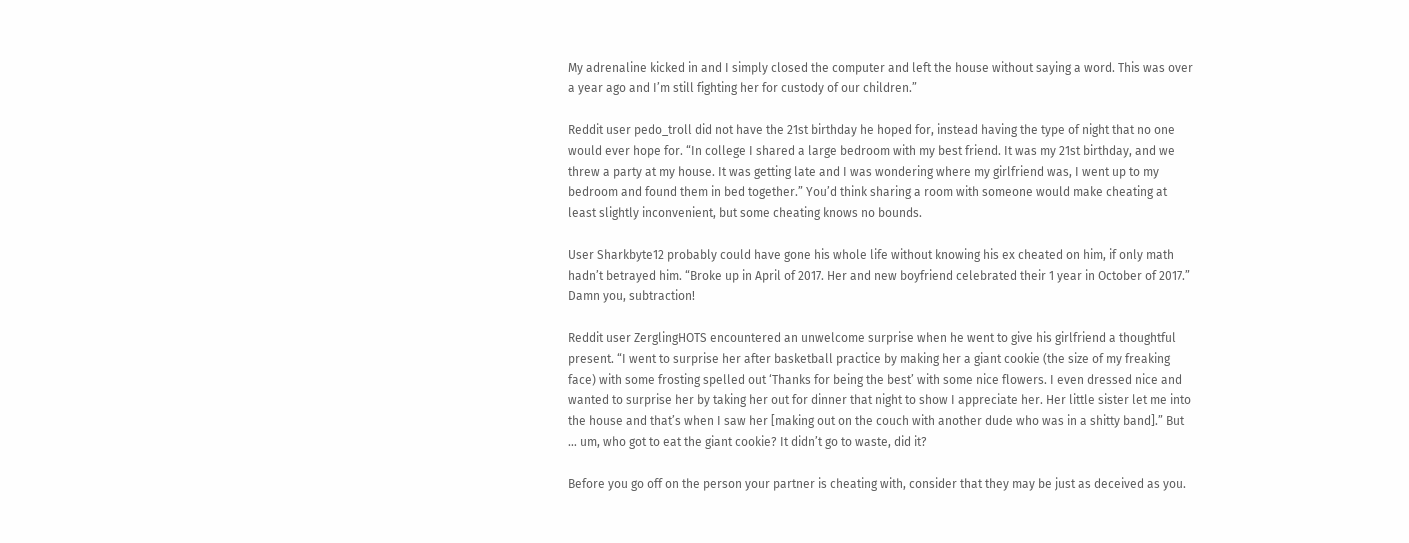My adrenaline kicked in and I simply closed the computer and left the house without saying a word. This was over a year ago and I’m still fighting her for custody of our children.”

Reddit user pedo_troll did not have the 21st birthday he hoped for, instead having the type of night that no one would ever hope for. “In college I shared a large bedroom with my best friend. It was my 21st birthday, and we threw a party at my house. It was getting late and I was wondering where my girlfriend was, I went up to my bedroom and found them in bed together.” You’d think sharing a room with someone would make cheating at least slightly inconvenient, but some cheating knows no bounds.

User Sharkbyte12 probably could have gone his whole life without knowing his ex cheated on him, if only math hadn’t betrayed him. “Broke up in April of 2017. Her and new boyfriend celebrated their 1 year in October of 2017.” Damn you, subtraction!

Reddit user ZerglingHOTS encountered an unwelcome surprise when he went to give his girlfriend a thoughtful present. “I went to surprise her after basketball practice by making her a giant cookie (the size of my freaking face) with some frosting spelled out ‘Thanks for being the best’ with some nice flowers. I even dressed nice and wanted to surprise her by taking her out for dinner that night to show I appreciate her. Her little sister let me into the house and that’s when I saw her [making out on the couch with another dude who was in a shitty band].” But … um, who got to eat the giant cookie? It didn’t go to waste, did it?

Before you go off on the person your partner is cheating with, consider that they may be just as deceived as you.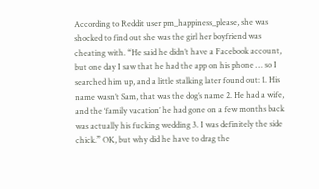According to Reddit user pm_happiness_please, she was shocked to find out she was the girl her boyfriend was cheating with. “He said he didn’t have a Facebook account, but one day I saw that he had the app on his phone … so I searched him up, and a little stalking later found out: 1. His name wasn’t Sam, that was the dog’s name 2. He had a wife, and the ‘family vacation’ he had gone on a few months back was actually his fucking wedding 3. I was definitely the side chick.” OK, but why did he have to drag the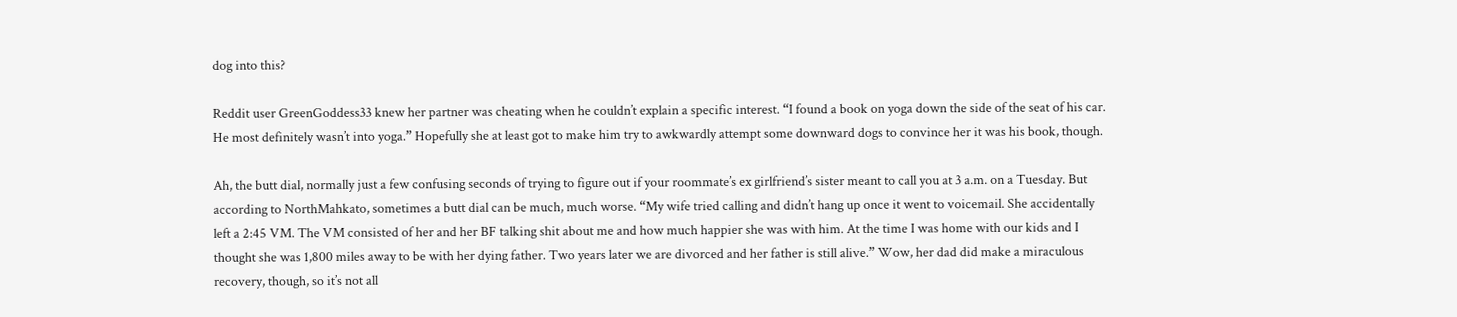dog into this?

Reddit user GreenGoddess33 knew her partner was cheating when he couldn’t explain a specific interest. “I found a book on yoga down the side of the seat of his car. He most definitely wasn’t into yoga.” Hopefully she at least got to make him try to awkwardly attempt some downward dogs to convince her it was his book, though.

Ah, the butt dial, normally just a few confusing seconds of trying to figure out if your roommate’s ex girlfriend’s sister meant to call you at 3 a.m. on a Tuesday. But according to NorthMahkato, sometimes a butt dial can be much, much worse. “My wife tried calling and didn’t hang up once it went to voicemail. She accidentally left a 2:45 VM. The VM consisted of her and her BF talking shit about me and how much happier she was with him. At the time I was home with our kids and I thought she was 1,800 miles away to be with her dying father. Two years later we are divorced and her father is still alive.” Wow, her dad did make a miraculous recovery, though, so it’s not all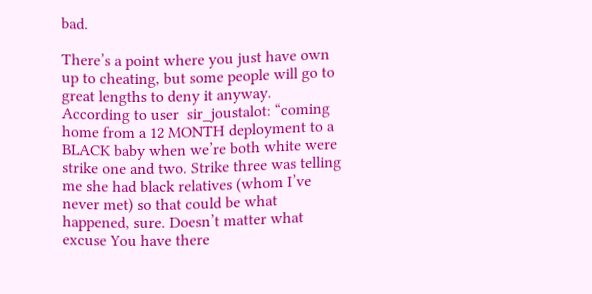bad.

There’s a point where you just have own up to cheating, but some people will go to great lengths to deny it anyway. According to user  sir_joustalot: “coming home from a 12 MONTH deployment to a BLACK baby when we’re both white were strike one and two. Strike three was telling me she had black relatives (whom I’ve never met) so that could be what happened, sure. Doesn’t matter what excuse You have there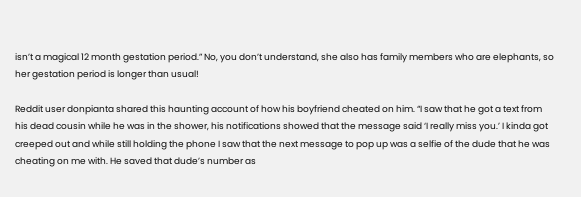isn’t a magical 12 month gestation period.” No, you don’t understand, she also has family members who are elephants, so her gestation period is longer than usual!

Reddit user donpianta shared this haunting account of how his boyfriend cheated on him. “I saw that he got a text from his dead cousin while he was in the shower, his notifications showed that the message said ‘I really miss you.’ I kinda got creeped out and while still holding the phone I saw that the next message to pop up was a selfie of the dude that he was cheating on me with. He saved that dude’s number as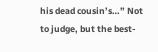his dead cousin’s…” Not to judge, but the best-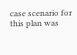case scenario for this plan was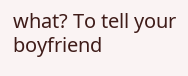what? To tell your boyfriend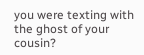you were texting with the ghost of your cousin?